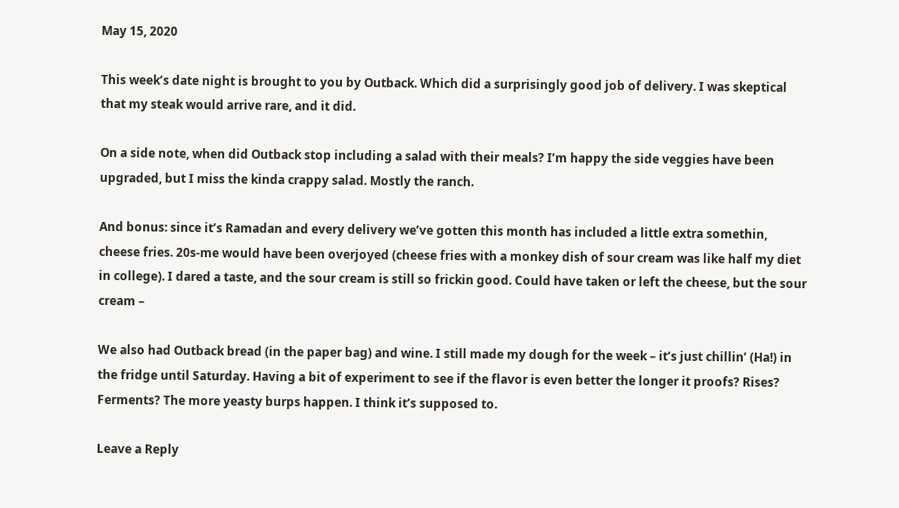May 15, 2020

This week’s date night is brought to you by Outback. Which did a surprisingly good job of delivery. I was skeptical that my steak would arrive rare, and it did.

On a side note, when did Outback stop including a salad with their meals? I’m happy the side veggies have been upgraded, but I miss the kinda crappy salad. Mostly the ranch.

And bonus: since it’s Ramadan and every delivery we’ve gotten this month has included a little extra somethin, cheese fries. 20s-me would have been overjoyed (cheese fries with a monkey dish of sour cream was like half my diet in college). I dared a taste, and the sour cream is still so frickin good. Could have taken or left the cheese, but the sour cream –

We also had Outback bread (in the paper bag) and wine. I still made my dough for the week – it’s just chillin’ (Ha!) in the fridge until Saturday. Having a bit of experiment to see if the flavor is even better the longer it proofs? Rises? Ferments? The more yeasty burps happen. I think it’s supposed to.

Leave a Reply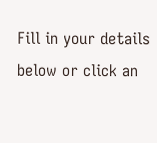Fill in your details below or click an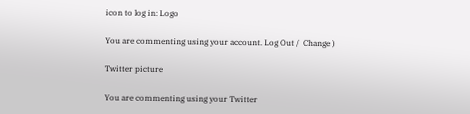icon to log in: Logo

You are commenting using your account. Log Out /  Change )

Twitter picture

You are commenting using your Twitter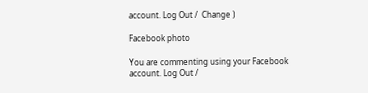account. Log Out /  Change )

Facebook photo

You are commenting using your Facebook account. Log Out /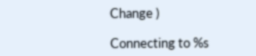Change )

Connecting to %s